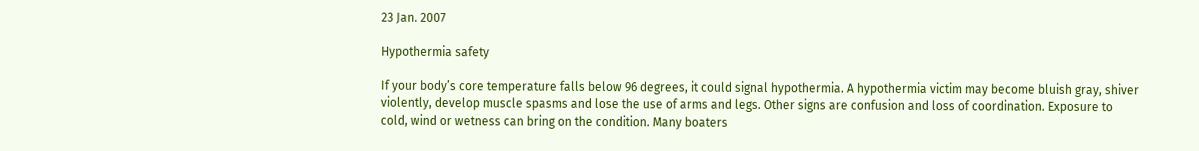23 Jan. 2007

Hypothermia safety

If your body’s core temperature falls below 96 degrees, it could signal hypothermia. A hypothermia victim may become bluish gray, shiver violently, develop muscle spasms and lose the use of arms and legs. Other signs are confusion and loss of coordination. Exposure to cold, wind or wetness can bring on the condition. Many boaters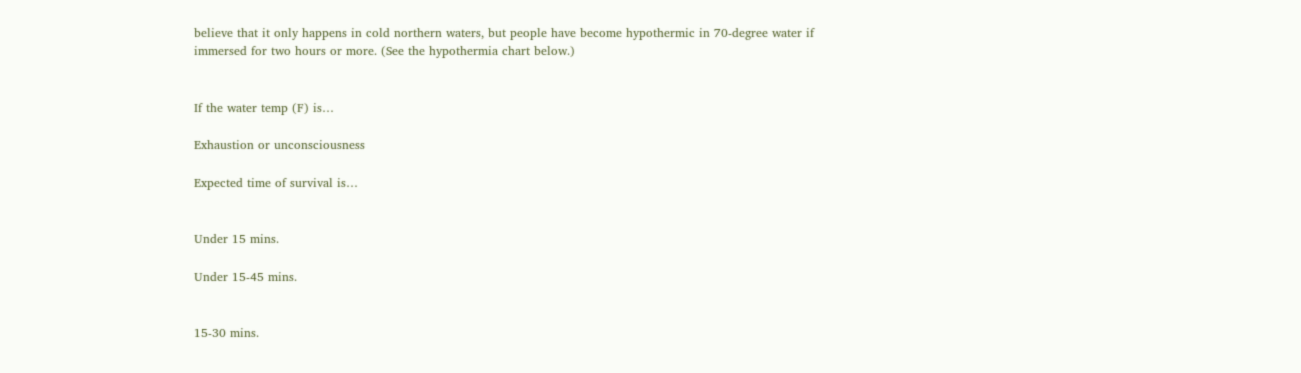believe that it only happens in cold northern waters, but people have become hypothermic in 70-degree water if immersed for two hours or more. (See the hypothermia chart below.)


If the water temp (F) is…

Exhaustion or unconsciousness

Expected time of survival is…


Under 15 mins.

Under 15-45 mins.


15-30 mins.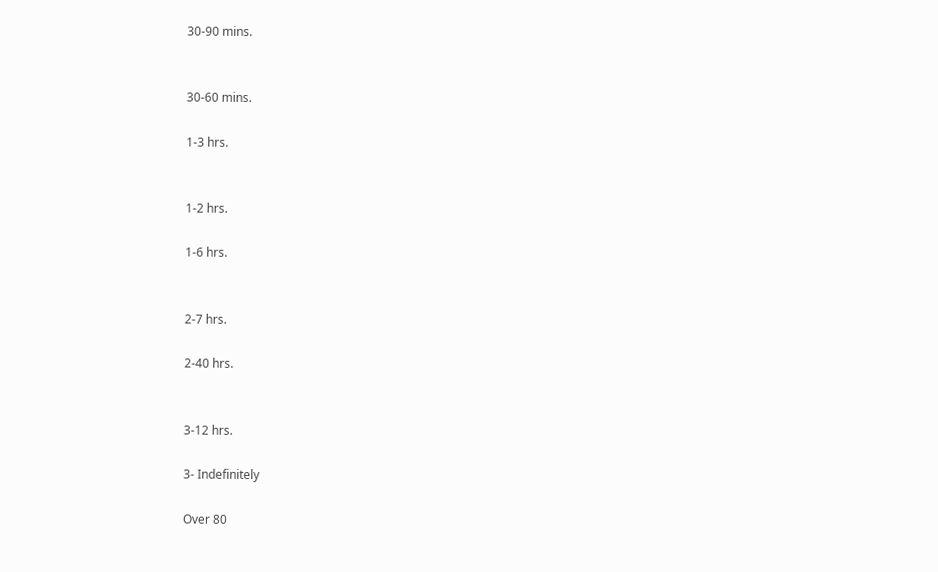30-90 mins.


30-60 mins.

1-3 hrs.


1-2 hrs.

1-6 hrs.


2-7 hrs.

2-40 hrs.


3-12 hrs.

3- Indefinitely

Over 80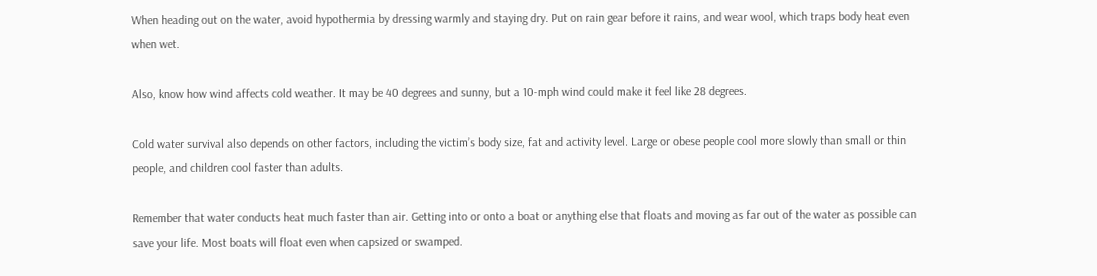When heading out on the water, avoid hypothermia by dressing warmly and staying dry. Put on rain gear before it rains, and wear wool, which traps body heat even when wet.

Also, know how wind affects cold weather. It may be 40 degrees and sunny, but a 10-mph wind could make it feel like 28 degrees.

Cold water survival also depends on other factors, including the victim’s body size, fat and activity level. Large or obese people cool more slowly than small or thin people, and children cool faster than adults.

Remember that water conducts heat much faster than air. Getting into or onto a boat or anything else that floats and moving as far out of the water as possible can save your life. Most boats will float even when capsized or swamped.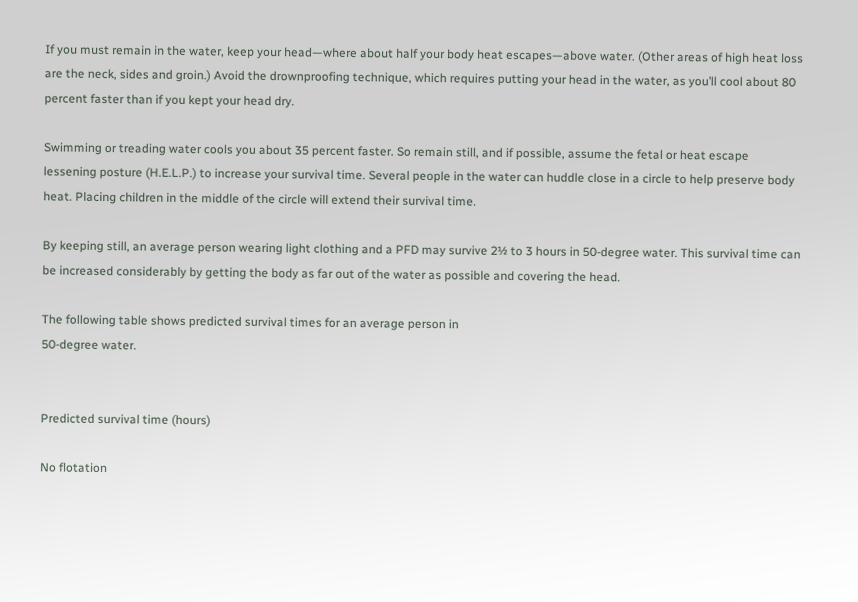If you must remain in the water, keep your head—where about half your body heat escapes—above water. (Other areas of high heat loss are the neck, sides and groin.) Avoid the drownproofing technique, which requires putting your head in the water, as you’ll cool about 80 percent faster than if you kept your head dry.

Swimming or treading water cools you about 35 percent faster. So remain still, and if possible, assume the fetal or heat escape lessening posture (H.E.L.P.) to increase your survival time. Several people in the water can huddle close in a circle to help preserve body heat. Placing children in the middle of the circle will extend their survival time.

By keeping still, an average person wearing light clothing and a PFD may survive 2½ to 3 hours in 50-degree water. This survival time can be increased considerably by getting the body as far out of the water as possible and covering the head.

The following table shows predicted survival times for an average person in
50-degree water.


Predicted survival time (hours)

No flotation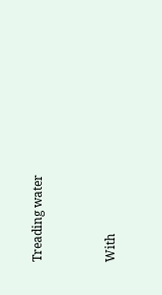Treading water


With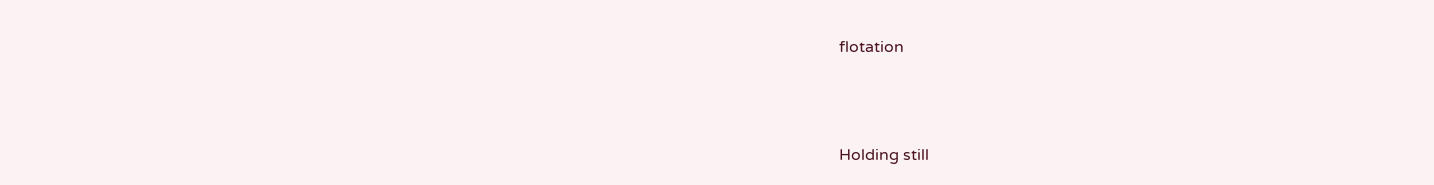flotation



Holding still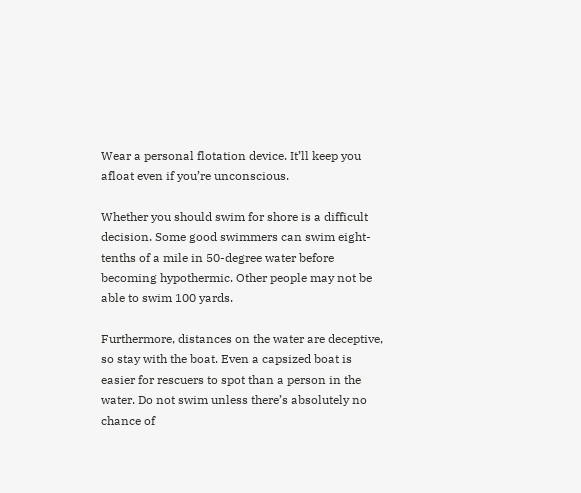Wear a personal flotation device. It’ll keep you afloat even if you’re unconscious.

Whether you should swim for shore is a difficult decision. Some good swimmers can swim eight-tenths of a mile in 50-degree water before becoming hypothermic. Other people may not be able to swim 100 yards.

Furthermore, distances on the water are deceptive, so stay with the boat. Even a capsized boat is easier for rescuers to spot than a person in the water. Do not swim unless there’s absolutely no chance of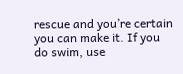rescue and you’re certain you can make it. If you do swim, use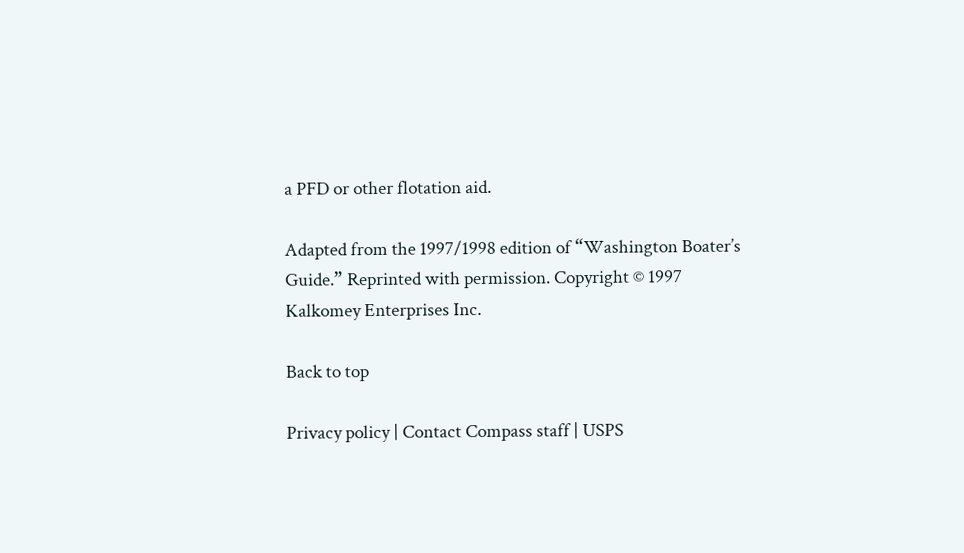a PFD or other flotation aid.

Adapted from the 1997/1998 edition of “Washington Boater’s Guide.” Reprinted with permission. Copyright © 1997 Kalkomey Enterprises Inc.

Back to top

Privacy policy | Contact Compass staff | USPS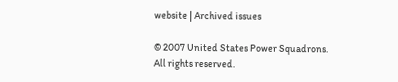website | Archived issues

© 2007 United States Power Squadrons. All rights reserved.